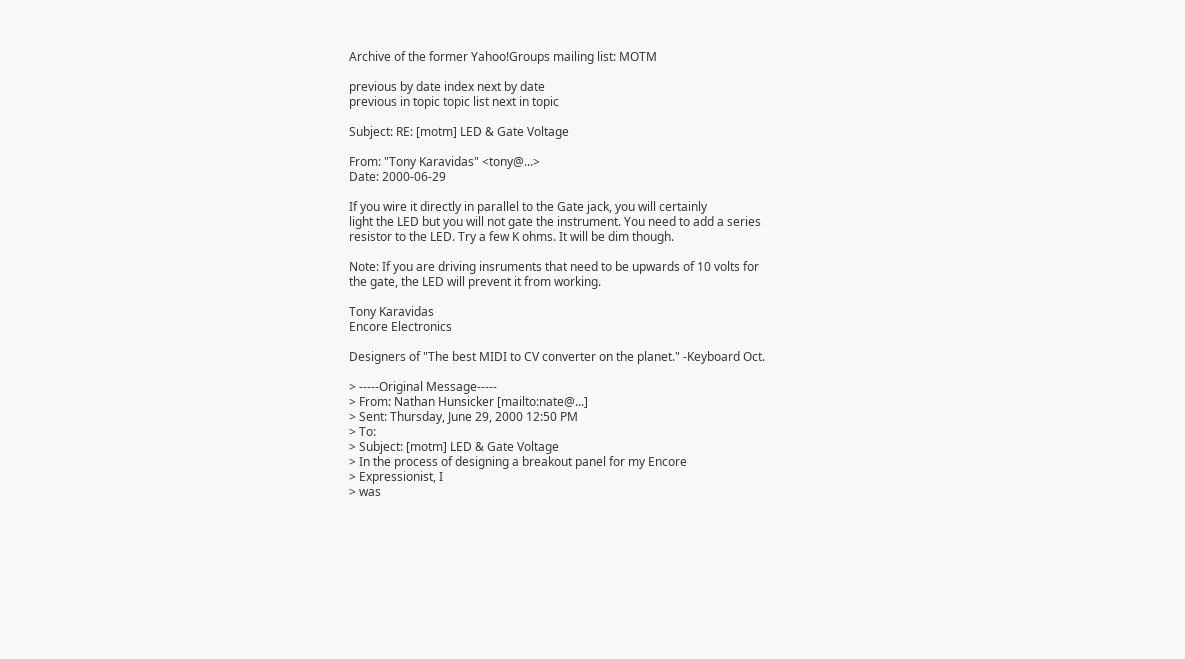Archive of the former Yahoo!Groups mailing list: MOTM

previous by date index next by date
previous in topic topic list next in topic

Subject: RE: [motm] LED & Gate Voltage

From: "Tony Karavidas" <tony@...>
Date: 2000-06-29

If you wire it directly in parallel to the Gate jack, you will certainly
light the LED but you will not gate the instrument. You need to add a series
resistor to the LED. Try a few K ohms. It will be dim though.

Note: If you are driving insruments that need to be upwards of 10 volts for
the gate, the LED will prevent it from working.

Tony Karavidas
Encore Electronics

Designers of "The best MIDI to CV converter on the planet." -Keyboard Oct.

> -----Original Message-----
> From: Nathan Hunsicker [mailto:nate@...]
> Sent: Thursday, June 29, 2000 12:50 PM
> To:
> Subject: [motm] LED & Gate Voltage
> In the process of designing a breakout panel for my Encore
> Expressionist, I
> was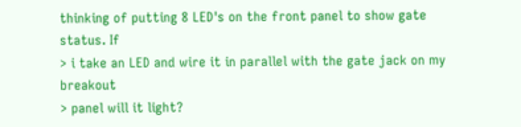thinking of putting 8 LED's on the front panel to show gate status. If
> i take an LED and wire it in parallel with the gate jack on my breakout
> panel will it light?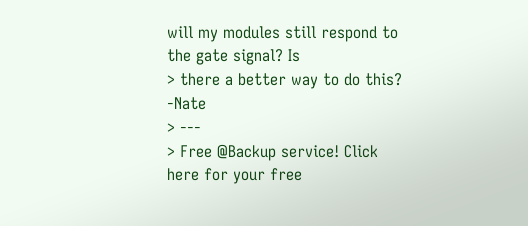will my modules still respond to the gate signal? Is
> there a better way to do this? -Nate
> ---
> Free @Backup service! Click here for your free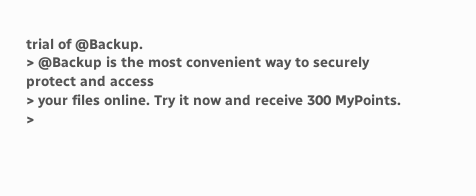trial of @Backup.
> @Backup is the most convenient way to securely protect and access
> your files online. Try it now and receive 300 MyPoints.
>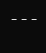---